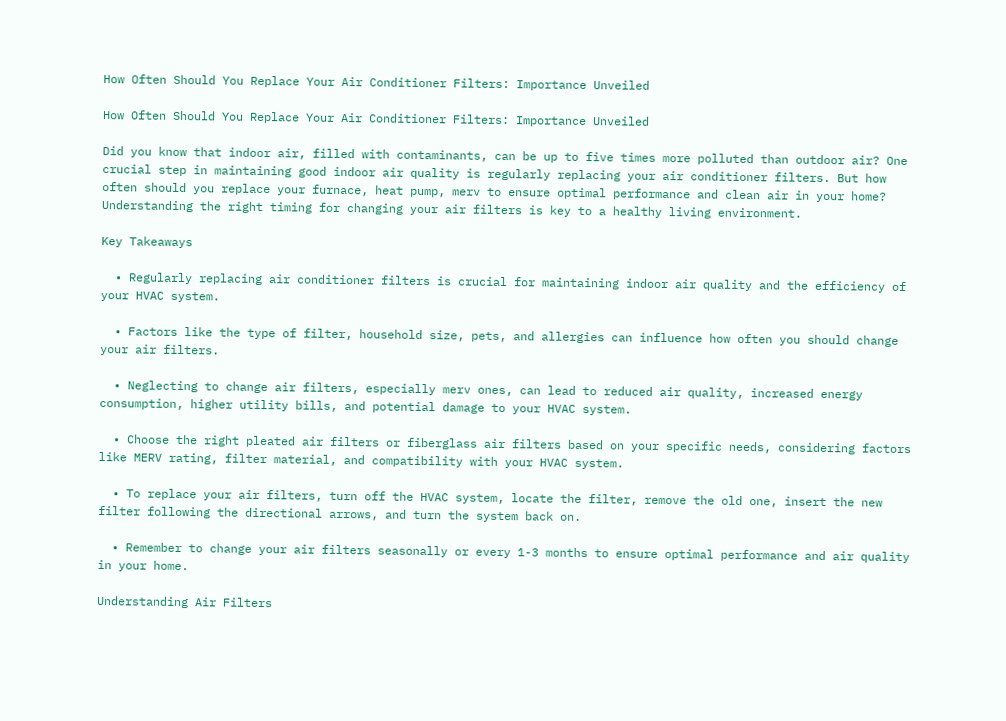How Often Should You Replace Your Air Conditioner Filters: Importance Unveiled

How Often Should You Replace Your Air Conditioner Filters: Importance Unveiled

Did you know that indoor air, filled with contaminants, can be up to five times more polluted than outdoor air? One crucial step in maintaining good indoor air quality is regularly replacing your air conditioner filters. But how often should you replace your furnace, heat pump, merv to ensure optimal performance and clean air in your home? Understanding the right timing for changing your air filters is key to a healthy living environment.

Key Takeaways

  • Regularly replacing air conditioner filters is crucial for maintaining indoor air quality and the efficiency of your HVAC system.

  • Factors like the type of filter, household size, pets, and allergies can influence how often you should change your air filters.

  • Neglecting to change air filters, especially merv ones, can lead to reduced air quality, increased energy consumption, higher utility bills, and potential damage to your HVAC system.

  • Choose the right pleated air filters or fiberglass air filters based on your specific needs, considering factors like MERV rating, filter material, and compatibility with your HVAC system.

  • To replace your air filters, turn off the HVAC system, locate the filter, remove the old one, insert the new filter following the directional arrows, and turn the system back on.

  • Remember to change your air filters seasonally or every 1-3 months to ensure optimal performance and air quality in your home.

Understanding Air Filters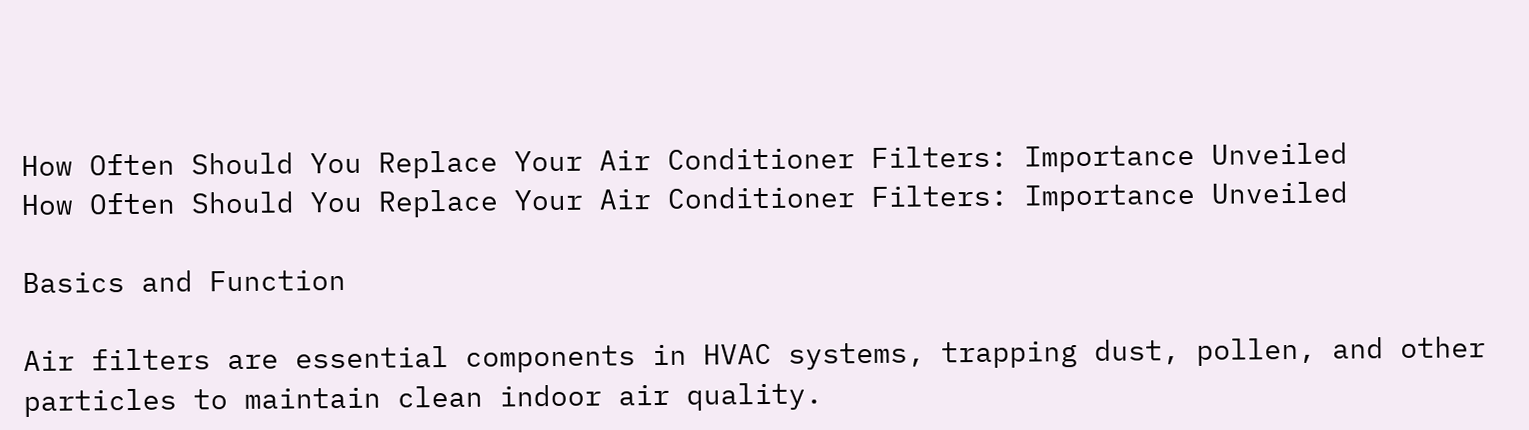How Often Should You Replace Your Air Conditioner Filters: Importance Unveiled
How Often Should You Replace Your Air Conditioner Filters: Importance Unveiled

Basics and Function

Air filters are essential components in HVAC systems, trapping dust, pollen, and other particles to maintain clean indoor air quality.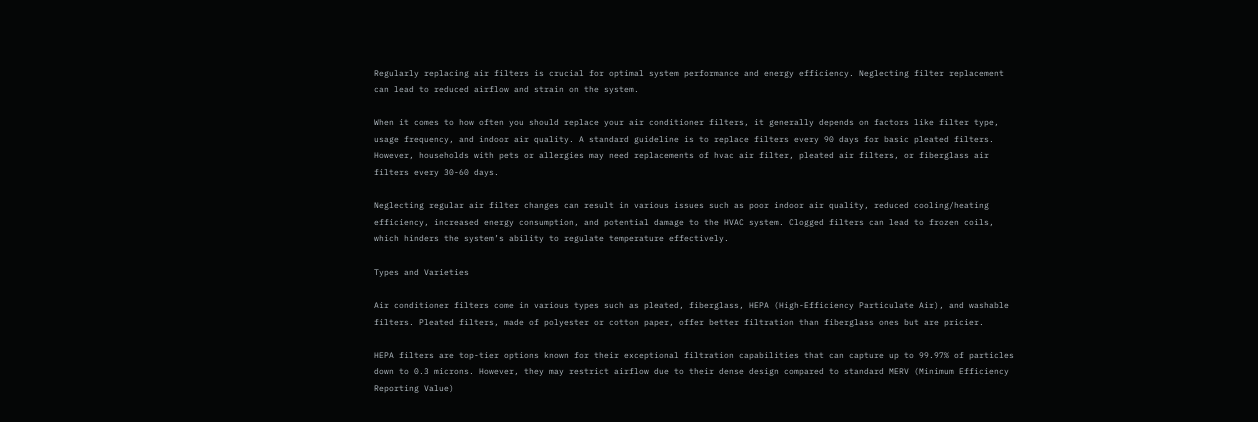Regularly replacing air filters is crucial for optimal system performance and energy efficiency. Neglecting filter replacement can lead to reduced airflow and strain on the system.

When it comes to how often you should replace your air conditioner filters, it generally depends on factors like filter type, usage frequency, and indoor air quality. A standard guideline is to replace filters every 90 days for basic pleated filters. However, households with pets or allergies may need replacements of hvac air filter, pleated air filters, or fiberglass air filters every 30-60 days.

Neglecting regular air filter changes can result in various issues such as poor indoor air quality, reduced cooling/heating efficiency, increased energy consumption, and potential damage to the HVAC system. Clogged filters can lead to frozen coils, which hinders the system’s ability to regulate temperature effectively.

Types and Varieties

Air conditioner filters come in various types such as pleated, fiberglass, HEPA (High-Efficiency Particulate Air), and washable filters. Pleated filters, made of polyester or cotton paper, offer better filtration than fiberglass ones but are pricier.

HEPA filters are top-tier options known for their exceptional filtration capabilities that can capture up to 99.97% of particles down to 0.3 microns. However, they may restrict airflow due to their dense design compared to standard MERV (Minimum Efficiency Reporting Value)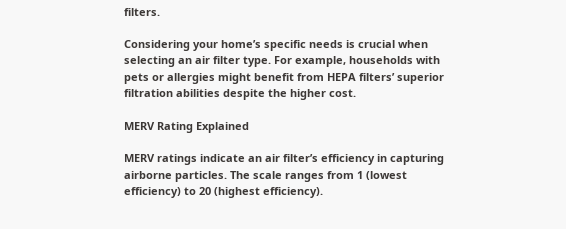filters.

Considering your home’s specific needs is crucial when selecting an air filter type. For example, households with pets or allergies might benefit from HEPA filters’ superior filtration abilities despite the higher cost.

MERV Rating Explained

MERV ratings indicate an air filter’s efficiency in capturing airborne particles. The scale ranges from 1 (lowest efficiency) to 20 (highest efficiency).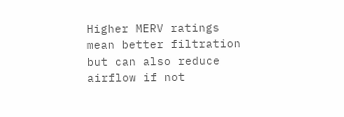Higher MERV ratings mean better filtration but can also reduce airflow if not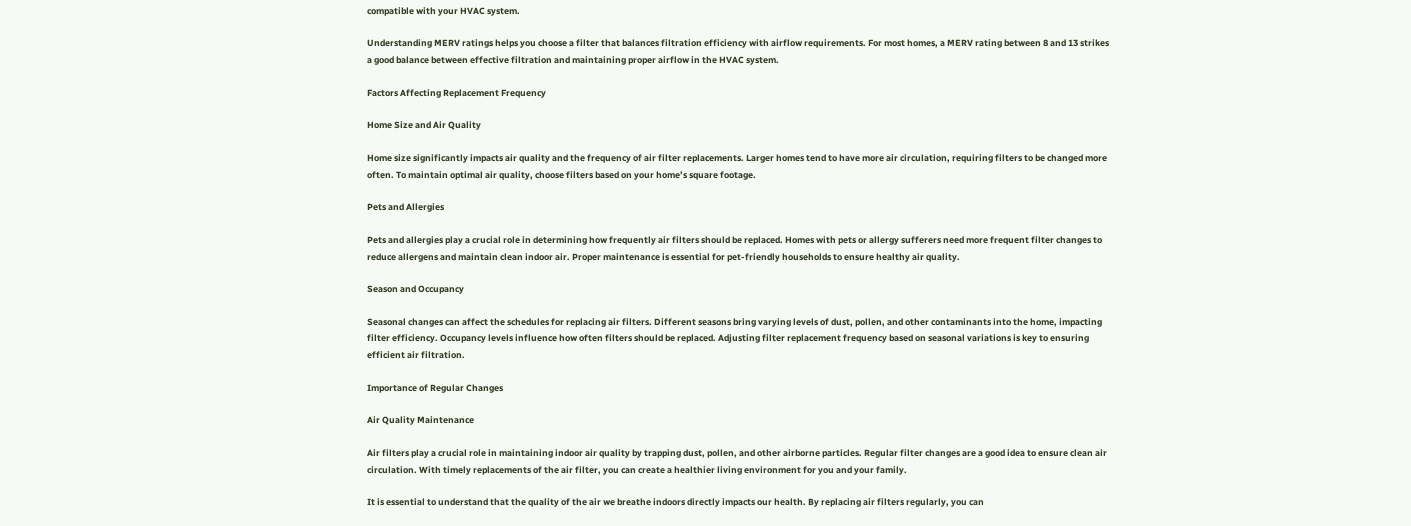compatible with your HVAC system.

Understanding MERV ratings helps you choose a filter that balances filtration efficiency with airflow requirements. For most homes, a MERV rating between 8 and 13 strikes a good balance between effective filtration and maintaining proper airflow in the HVAC system.

Factors Affecting Replacement Frequency

Home Size and Air Quality

Home size significantly impacts air quality and the frequency of air filter replacements. Larger homes tend to have more air circulation, requiring filters to be changed more often. To maintain optimal air quality, choose filters based on your home’s square footage.

Pets and Allergies

Pets and allergies play a crucial role in determining how frequently air filters should be replaced. Homes with pets or allergy sufferers need more frequent filter changes to reduce allergens and maintain clean indoor air. Proper maintenance is essential for pet-friendly households to ensure healthy air quality.

Season and Occupancy

Seasonal changes can affect the schedules for replacing air filters. Different seasons bring varying levels of dust, pollen, and other contaminants into the home, impacting filter efficiency. Occupancy levels influence how often filters should be replaced. Adjusting filter replacement frequency based on seasonal variations is key to ensuring efficient air filtration.

Importance of Regular Changes

Air Quality Maintenance

Air filters play a crucial role in maintaining indoor air quality by trapping dust, pollen, and other airborne particles. Regular filter changes are a good idea to ensure clean air circulation. With timely replacements of the air filter, you can create a healthier living environment for you and your family.

It is essential to understand that the quality of the air we breathe indoors directly impacts our health. By replacing air filters regularly, you can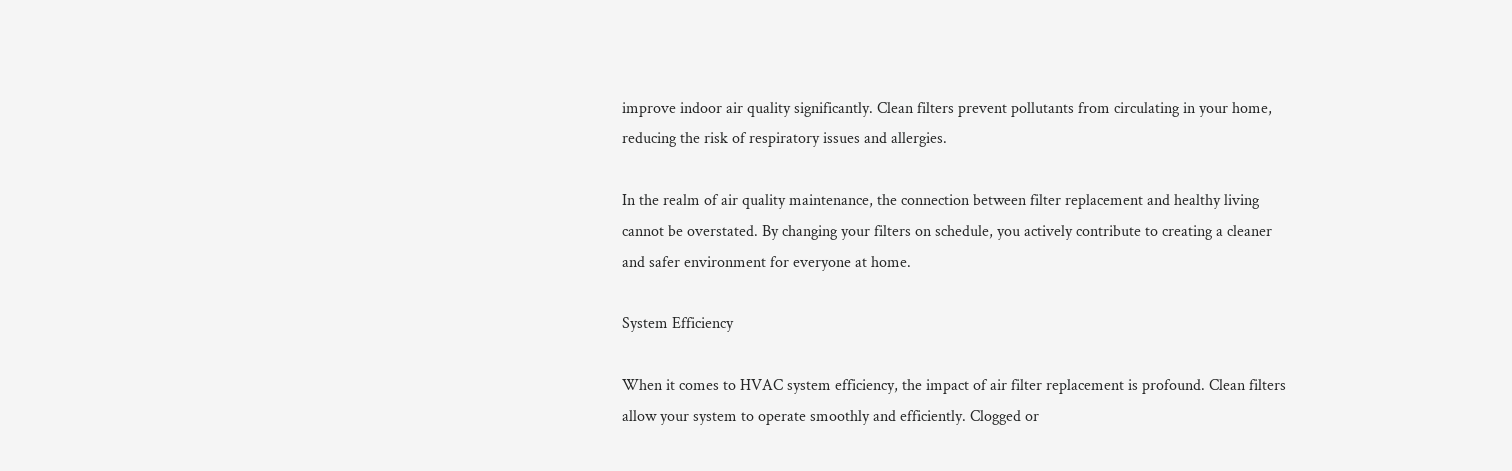improve indoor air quality significantly. Clean filters prevent pollutants from circulating in your home, reducing the risk of respiratory issues and allergies.

In the realm of air quality maintenance, the connection between filter replacement and healthy living cannot be overstated. By changing your filters on schedule, you actively contribute to creating a cleaner and safer environment for everyone at home.

System Efficiency

When it comes to HVAC system efficiency, the impact of air filter replacement is profound. Clean filters allow your system to operate smoothly and efficiently. Clogged or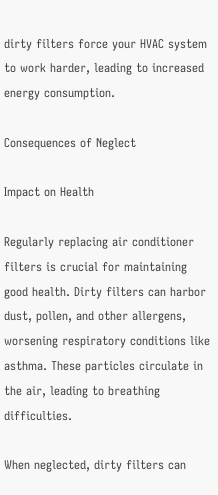dirty filters force your HVAC system to work harder, leading to increased energy consumption.

Consequences of Neglect

Impact on Health

Regularly replacing air conditioner filters is crucial for maintaining good health. Dirty filters can harbor dust, pollen, and other allergens, worsening respiratory conditions like asthma. These particles circulate in the air, leading to breathing difficulties.

When neglected, dirty filters can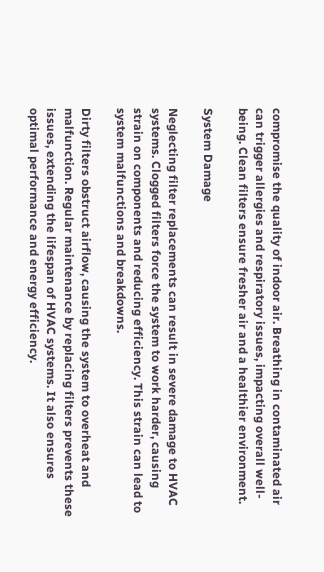compromise the quality of indoor air. Breathing in contaminated air can trigger allergies and respiratory issues, impacting overall well-being. Clean filters ensure fresher air and a healthier environment.

System Damage

Neglecting filter replacements can result in severe damage to HVAC systems. Clogged filters force the system to work harder, causing strain on components and reducing efficiency. This strain can lead to system malfunctions and breakdowns.

Dirty filters obstruct airflow, causing the system to overheat and malfunction. Regular maintenance by replacing filters prevents these issues, extending the lifespan of HVAC systems. It also ensures optimal performance and energy efficiency.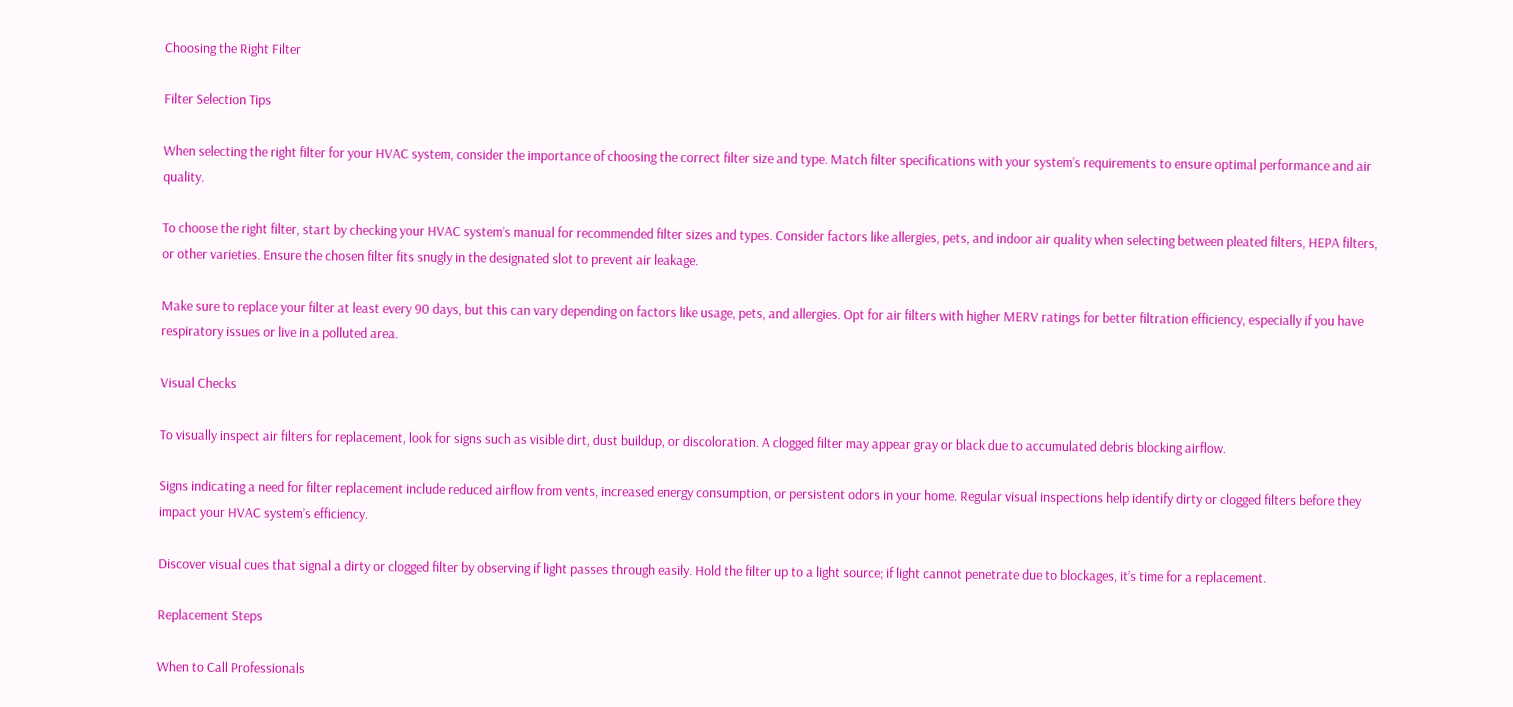Choosing the Right Filter

Filter Selection Tips

When selecting the right filter for your HVAC system, consider the importance of choosing the correct filter size and type. Match filter specifications with your system’s requirements to ensure optimal performance and air quality.

To choose the right filter, start by checking your HVAC system’s manual for recommended filter sizes and types. Consider factors like allergies, pets, and indoor air quality when selecting between pleated filters, HEPA filters, or other varieties. Ensure the chosen filter fits snugly in the designated slot to prevent air leakage.

Make sure to replace your filter at least every 90 days, but this can vary depending on factors like usage, pets, and allergies. Opt for air filters with higher MERV ratings for better filtration efficiency, especially if you have respiratory issues or live in a polluted area.

Visual Checks

To visually inspect air filters for replacement, look for signs such as visible dirt, dust buildup, or discoloration. A clogged filter may appear gray or black due to accumulated debris blocking airflow.

Signs indicating a need for filter replacement include reduced airflow from vents, increased energy consumption, or persistent odors in your home. Regular visual inspections help identify dirty or clogged filters before they impact your HVAC system’s efficiency.

Discover visual cues that signal a dirty or clogged filter by observing if light passes through easily. Hold the filter up to a light source; if light cannot penetrate due to blockages, it’s time for a replacement.

Replacement Steps

When to Call Professionals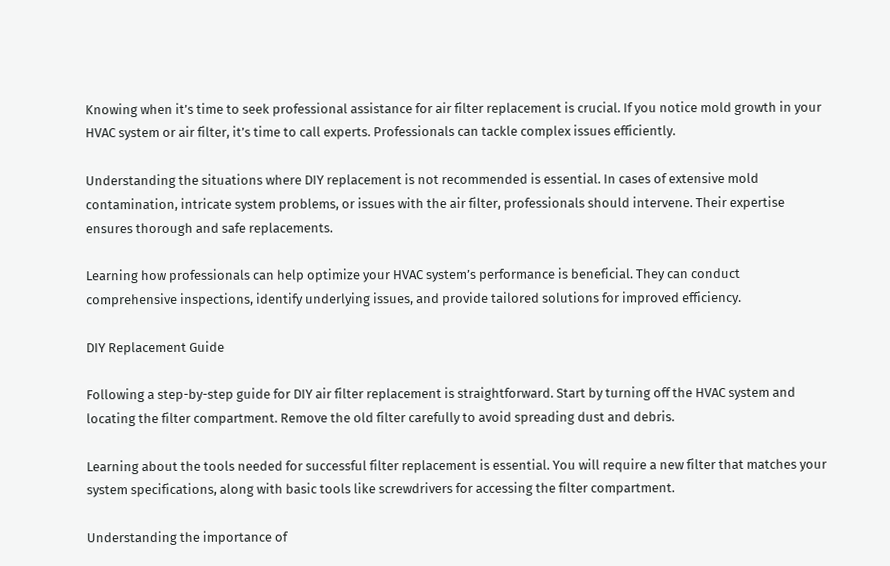Knowing when it’s time to seek professional assistance for air filter replacement is crucial. If you notice mold growth in your HVAC system or air filter, it’s time to call experts. Professionals can tackle complex issues efficiently.

Understanding the situations where DIY replacement is not recommended is essential. In cases of extensive mold contamination, intricate system problems, or issues with the air filter, professionals should intervene. Their expertise ensures thorough and safe replacements.

Learning how professionals can help optimize your HVAC system’s performance is beneficial. They can conduct comprehensive inspections, identify underlying issues, and provide tailored solutions for improved efficiency.

DIY Replacement Guide

Following a step-by-step guide for DIY air filter replacement is straightforward. Start by turning off the HVAC system and locating the filter compartment. Remove the old filter carefully to avoid spreading dust and debris.

Learning about the tools needed for successful filter replacement is essential. You will require a new filter that matches your system specifications, along with basic tools like screwdrivers for accessing the filter compartment.

Understanding the importance of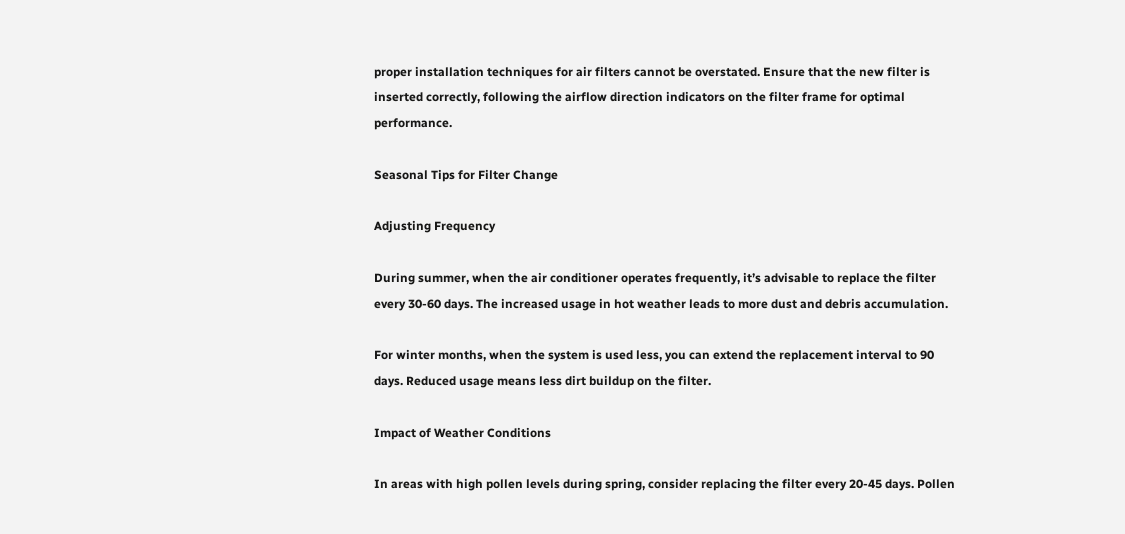proper installation techniques for air filters cannot be overstated. Ensure that the new filter is inserted correctly, following the airflow direction indicators on the filter frame for optimal performance.

Seasonal Tips for Filter Change

Adjusting Frequency

During summer, when the air conditioner operates frequently, it’s advisable to replace the filter every 30-60 days. The increased usage in hot weather leads to more dust and debris accumulation.

For winter months, when the system is used less, you can extend the replacement interval to 90 days. Reduced usage means less dirt buildup on the filter.

Impact of Weather Conditions

In areas with high pollen levels during spring, consider replacing the filter every 20-45 days. Pollen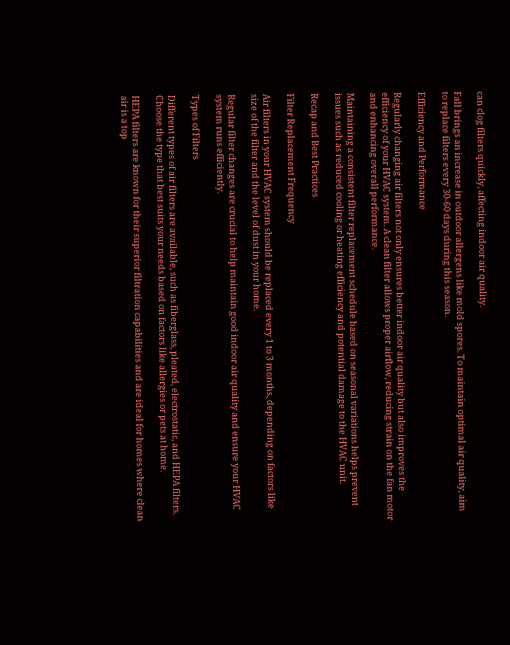can clog filters quickly, affecting indoor air quality.

Fall brings an increase in outdoor allergens like mold spores. To maintain optimal air quality, aim to replace filters every 30-60 days during this season.

Efficiency and Performance

Regularly changing air filters not only ensures better indoor air quality but also improves the efficiency of your HVAC system. A clean filter allows proper airflow, reducing strain on the fan motor and enhancing overall performance.

Maintaining a consistent filter replacement schedule based on seasonal variations helps prevent issues such as reduced cooling or heating efficiency and potential damage to the HVAC unit.

Recap and Best Practices

Filter Replacement Frequency

Air filters in your HVAC system should be replaced every 1 to 3 months, depending on factors like size of the filter and the level of dust in your home.

Regular filter changes are crucial to help maintain good indoor air quality and ensure your HVAC system runs efficiently.

Types of Filters

Different types of air filters are available, such as fiberglass, pleated, electrostatic, and HEPA filters. Choose the type that best suits your needs based on factors like allergies or pets at home.

HEPA filters are known for their superior filtration capabilities and are ideal for homes where clean air is a top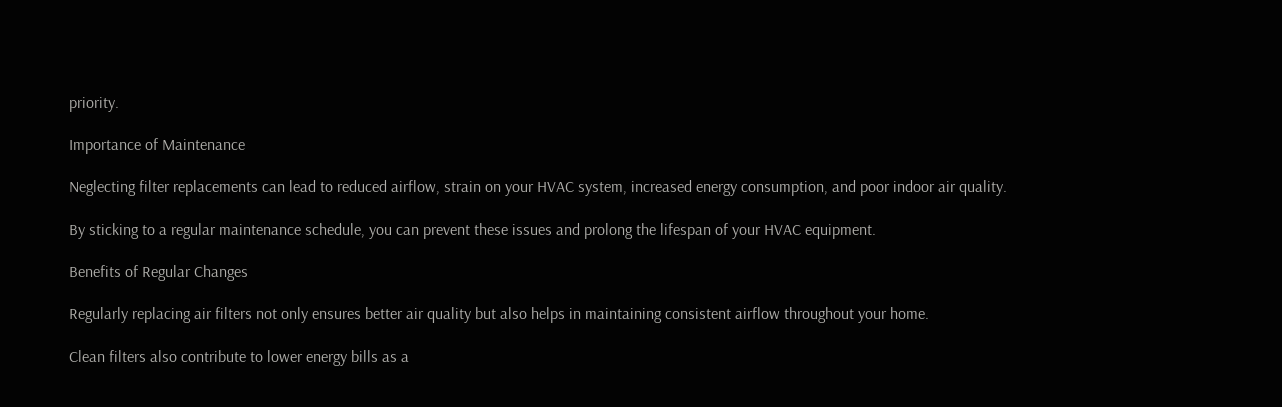priority.

Importance of Maintenance

Neglecting filter replacements can lead to reduced airflow, strain on your HVAC system, increased energy consumption, and poor indoor air quality.

By sticking to a regular maintenance schedule, you can prevent these issues and prolong the lifespan of your HVAC equipment.

Benefits of Regular Changes

Regularly replacing air filters not only ensures better air quality but also helps in maintaining consistent airflow throughout your home.

Clean filters also contribute to lower energy bills as a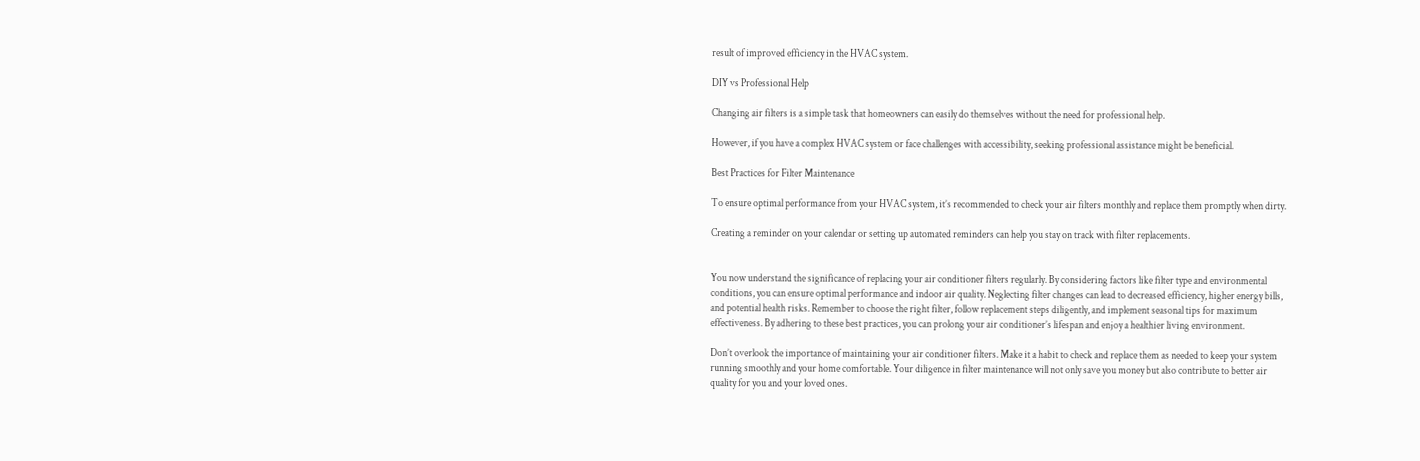result of improved efficiency in the HVAC system.

DIY vs Professional Help

Changing air filters is a simple task that homeowners can easily do themselves without the need for professional help.

However, if you have a complex HVAC system or face challenges with accessibility, seeking professional assistance might be beneficial.

Best Practices for Filter Maintenance

To ensure optimal performance from your HVAC system, it’s recommended to check your air filters monthly and replace them promptly when dirty.

Creating a reminder on your calendar or setting up automated reminders can help you stay on track with filter replacements.


You now understand the significance of replacing your air conditioner filters regularly. By considering factors like filter type and environmental conditions, you can ensure optimal performance and indoor air quality. Neglecting filter changes can lead to decreased efficiency, higher energy bills, and potential health risks. Remember to choose the right filter, follow replacement steps diligently, and implement seasonal tips for maximum effectiveness. By adhering to these best practices, you can prolong your air conditioner’s lifespan and enjoy a healthier living environment.

Don’t overlook the importance of maintaining your air conditioner filters. Make it a habit to check and replace them as needed to keep your system running smoothly and your home comfortable. Your diligence in filter maintenance will not only save you money but also contribute to better air quality for you and your loved ones.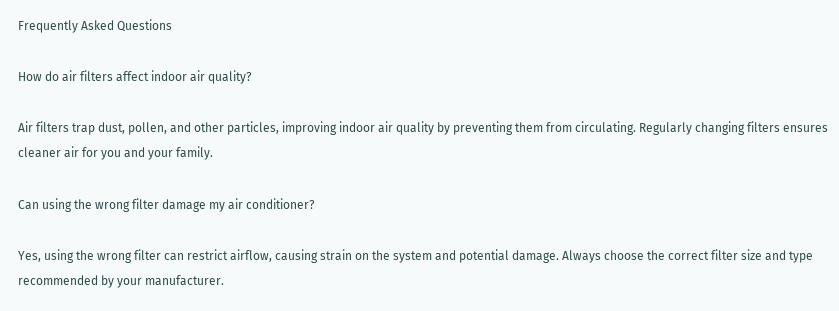Frequently Asked Questions

How do air filters affect indoor air quality?

Air filters trap dust, pollen, and other particles, improving indoor air quality by preventing them from circulating. Regularly changing filters ensures cleaner air for you and your family.

Can using the wrong filter damage my air conditioner?

Yes, using the wrong filter can restrict airflow, causing strain on the system and potential damage. Always choose the correct filter size and type recommended by your manufacturer.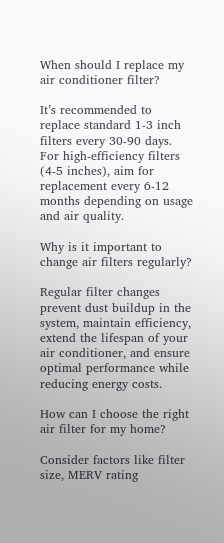When should I replace my air conditioner filter?

It’s recommended to replace standard 1-3 inch filters every 30-90 days. For high-efficiency filters (4-5 inches), aim for replacement every 6-12 months depending on usage and air quality.

Why is it important to change air filters regularly?

Regular filter changes prevent dust buildup in the system, maintain efficiency, extend the lifespan of your air conditioner, and ensure optimal performance while reducing energy costs.

How can I choose the right air filter for my home?

Consider factors like filter size, MERV rating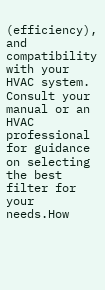(efficiency), and compatibility with your HVAC system. Consult your manual or an HVAC professional for guidance on selecting the best filter for your needs.How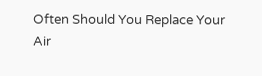Often Should You Replace Your Air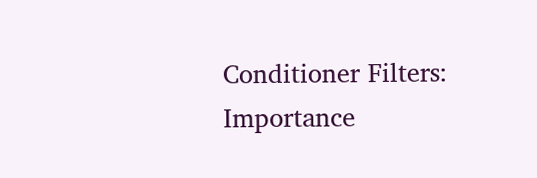Conditioner Filters: Importance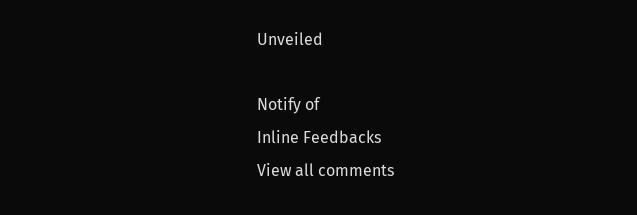Unveiled

Notify of
Inline Feedbacks
View all comments